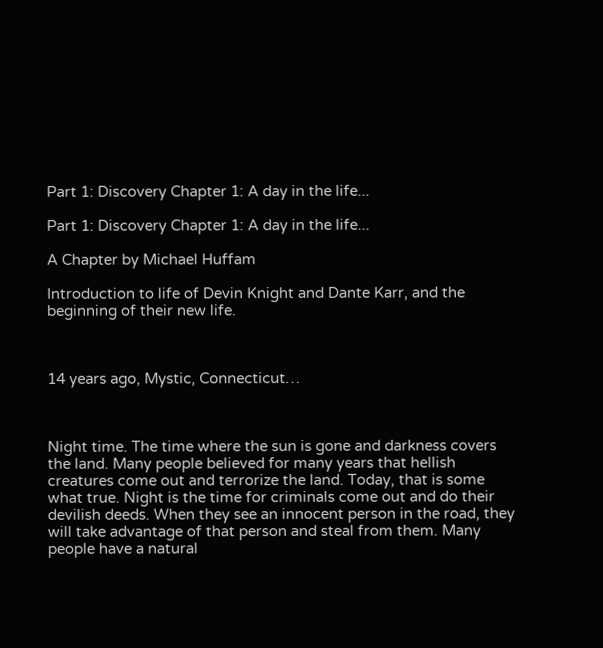Part 1: Discovery Chapter 1: A day in the life...

Part 1: Discovery Chapter 1: A day in the life...

A Chapter by Michael Huffam

Introduction to life of Devin Knight and Dante Karr, and the beginning of their new life.



14 years ago, Mystic, Connecticut…



Night time. The time where the sun is gone and darkness covers the land. Many people believed for many years that hellish creatures come out and terrorize the land. Today, that is some what true. Night is the time for criminals come out and do their devilish deeds. When they see an innocent person in the road, they will take advantage of that person and steal from them. Many people have a natural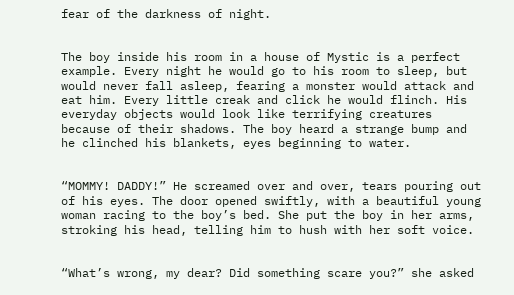fear of the darkness of night.


The boy inside his room in a house of Mystic is a perfect example. Every night he would go to his room to sleep, but would never fall asleep, fearing a monster would attack and eat him. Every little creak and click he would flinch. His everyday objects would look like terrifying creatures because of their shadows. The boy heard a strange bump and he clinched his blankets, eyes beginning to water.


“MOMMY! DADDY!” He screamed over and over, tears pouring out of his eyes. The door opened swiftly, with a beautiful young woman racing to the boy’s bed. She put the boy in her arms, stroking his head, telling him to hush with her soft voice.


“What’s wrong, my dear? Did something scare you?” she asked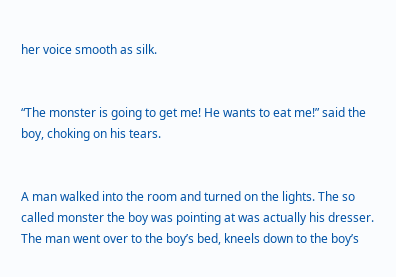her voice smooth as silk.


“The monster is going to get me! He wants to eat me!” said the boy, choking on his tears.


A man walked into the room and turned on the lights. The so called monster the boy was pointing at was actually his dresser. The man went over to the boy’s bed, kneels down to the boy’s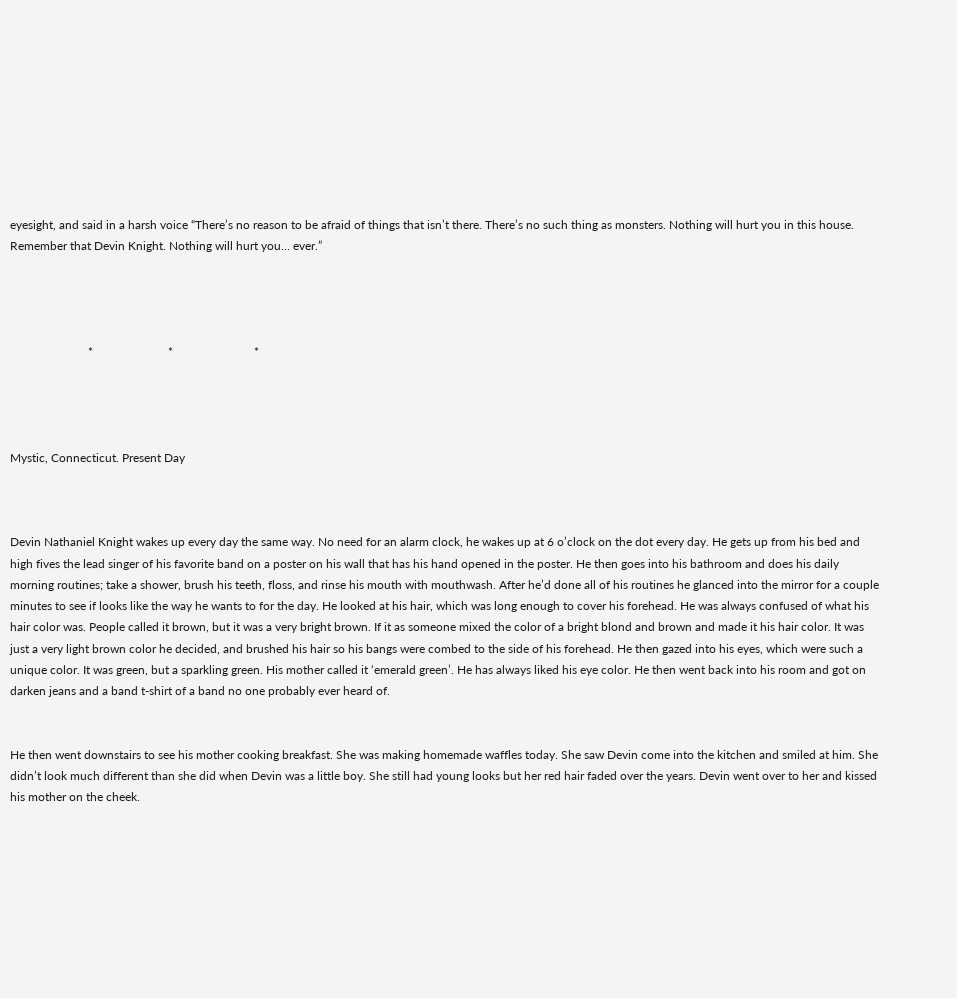eyesight, and said in a harsh voice “There’s no reason to be afraid of things that isn’t there. There’s no such thing as monsters. Nothing will hurt you in this house. Remember that Devin Knight. Nothing will hurt you… ever.”




                          *                         *                           *




Mystic, Connecticut. Present Day



Devin Nathaniel Knight wakes up every day the same way. No need for an alarm clock, he wakes up at 6 o’clock on the dot every day. He gets up from his bed and high fives the lead singer of his favorite band on a poster on his wall that has his hand opened in the poster. He then goes into his bathroom and does his daily morning routines; take a shower, brush his teeth, floss, and rinse his mouth with mouthwash. After he’d done all of his routines he glanced into the mirror for a couple minutes to see if looks like the way he wants to for the day. He looked at his hair, which was long enough to cover his forehead. He was always confused of what his hair color was. People called it brown, but it was a very bright brown. If it as someone mixed the color of a bright blond and brown and made it his hair color. It was just a very light brown color he decided, and brushed his hair so his bangs were combed to the side of his forehead. He then gazed into his eyes, which were such a unique color. It was green, but a sparkling green. His mother called it ‘emerald green’. He has always liked his eye color. He then went back into his room and got on darken jeans and a band t-shirt of a band no one probably ever heard of.


He then went downstairs to see his mother cooking breakfast. She was making homemade waffles today. She saw Devin come into the kitchen and smiled at him. She didn’t look much different than she did when Devin was a little boy. She still had young looks but her red hair faded over the years. Devin went over to her and kissed his mother on the cheek.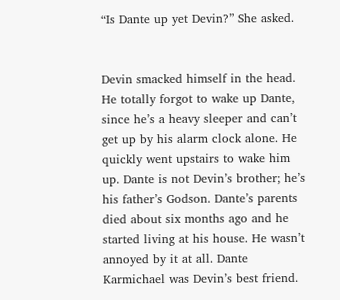“Is Dante up yet Devin?” She asked.


Devin smacked himself in the head. He totally forgot to wake up Dante, since he’s a heavy sleeper and can’t get up by his alarm clock alone. He quickly went upstairs to wake him up. Dante is not Devin’s brother; he’s his father’s Godson. Dante’s parents died about six months ago and he started living at his house. He wasn’t annoyed by it at all. Dante Karmichael was Devin’s best friend.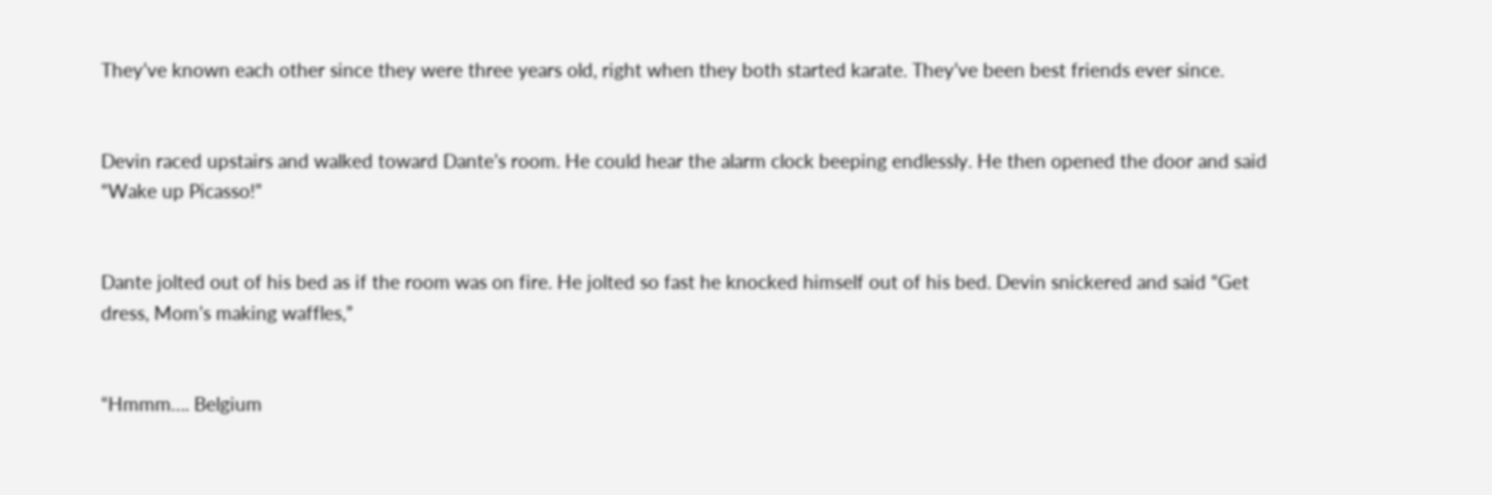They’ve known each other since they were three years old, right when they both started karate. They’ve been best friends ever since.


Devin raced upstairs and walked toward Dante’s room. He could hear the alarm clock beeping endlessly. He then opened the door and said “Wake up Picasso!”


Dante jolted out of his bed as if the room was on fire. He jolted so fast he knocked himself out of his bed. Devin snickered and said “Get dress, Mom’s making waffles,”


“Hmmm…. Belgium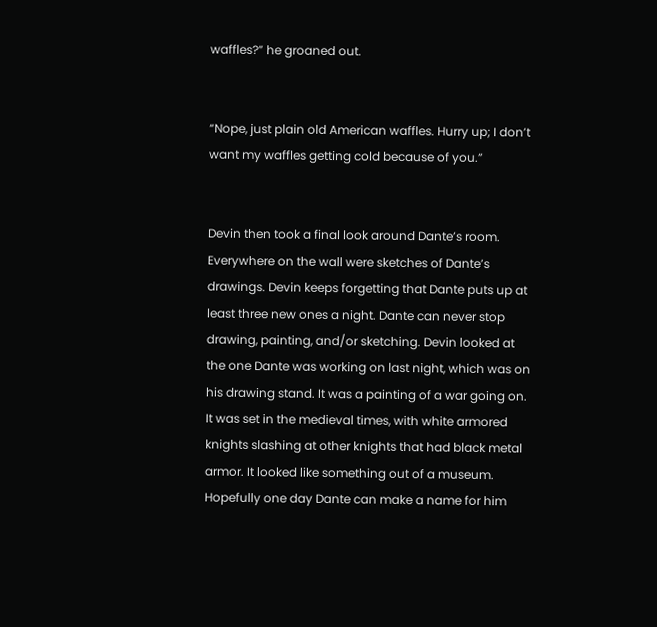waffles?” he groaned out.


“Nope, just plain old American waffles. Hurry up; I don’t want my waffles getting cold because of you.”


Devin then took a final look around Dante’s room. Everywhere on the wall were sketches of Dante’s drawings. Devin keeps forgetting that Dante puts up at least three new ones a night. Dante can never stop drawing, painting, and/or sketching. Devin looked at the one Dante was working on last night, which was on his drawing stand. It was a painting of a war going on. It was set in the medieval times, with white armored knights slashing at other knights that had black metal armor. It looked like something out of a museum. Hopefully one day Dante can make a name for him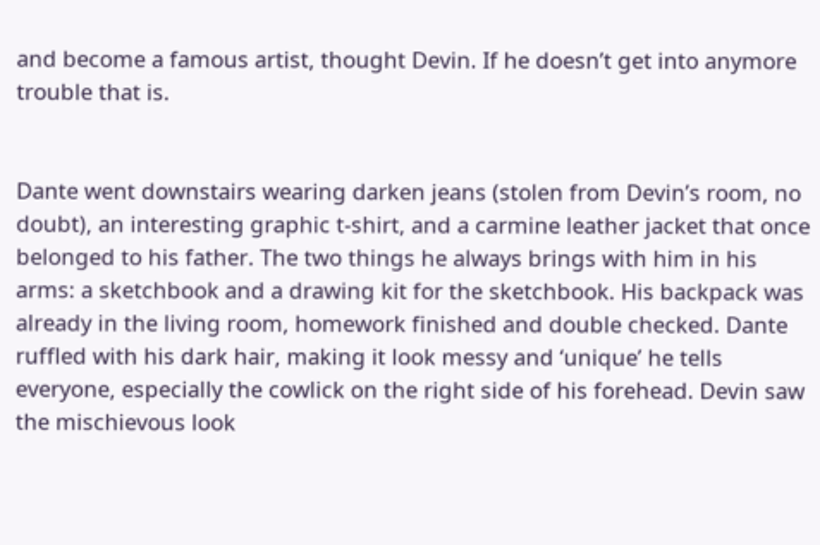and become a famous artist, thought Devin. If he doesn’t get into anymore trouble that is.


Dante went downstairs wearing darken jeans (stolen from Devin’s room, no doubt), an interesting graphic t-shirt, and a carmine leather jacket that once belonged to his father. The two things he always brings with him in his arms: a sketchbook and a drawing kit for the sketchbook. His backpack was already in the living room, homework finished and double checked. Dante ruffled with his dark hair, making it look messy and ‘unique’ he tells everyone, especially the cowlick on the right side of his forehead. Devin saw the mischievous look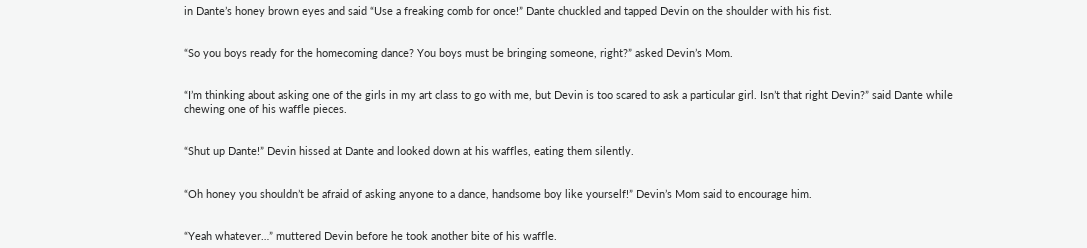in Dante’s honey brown eyes and said “Use a freaking comb for once!” Dante chuckled and tapped Devin on the shoulder with his fist.


“So you boys ready for the homecoming dance? You boys must be bringing someone, right?” asked Devin’s Mom.


“I’m thinking about asking one of the girls in my art class to go with me, but Devin is too scared to ask a particular girl. Isn’t that right Devin?” said Dante while chewing one of his waffle pieces.


“Shut up Dante!” Devin hissed at Dante and looked down at his waffles, eating them silently.


“Oh honey you shouldn’t be afraid of asking anyone to a dance, handsome boy like yourself!” Devin’s Mom said to encourage him.


“Yeah whatever…” muttered Devin before he took another bite of his waffle.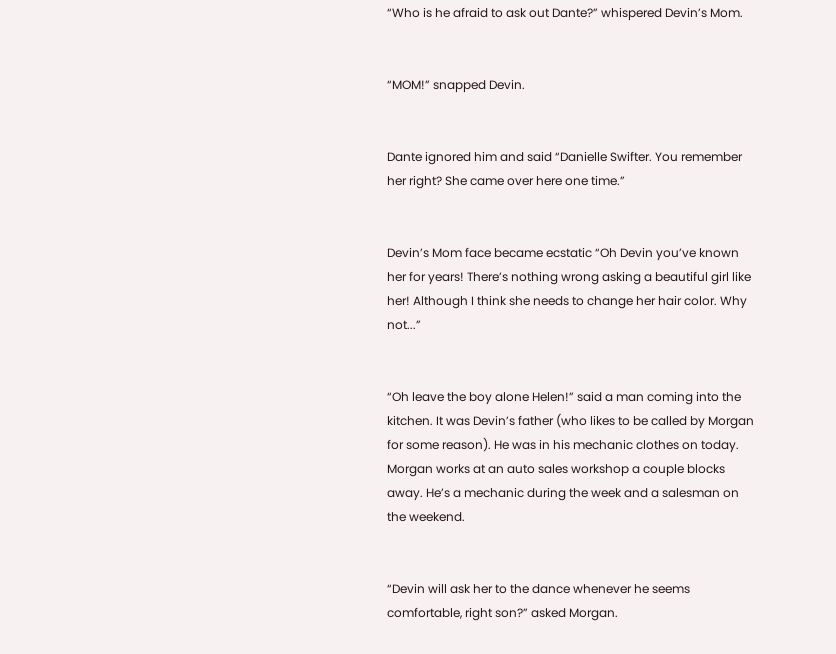“Who is he afraid to ask out Dante?” whispered Devin’s Mom.


“MOM!” snapped Devin.


Dante ignored him and said “Danielle Swifter. You remember her right? She came over here one time.”


Devin’s Mom face became ecstatic “Oh Devin you’ve known her for years! There’s nothing wrong asking a beautiful girl like her! Although I think she needs to change her hair color. Why not...”


“Oh leave the boy alone Helen!” said a man coming into the kitchen. It was Devin’s father (who likes to be called by Morgan for some reason). He was in his mechanic clothes on today. Morgan works at an auto sales workshop a couple blocks away. He’s a mechanic during the week and a salesman on the weekend.


“Devin will ask her to the dance whenever he seems comfortable, right son?” asked Morgan.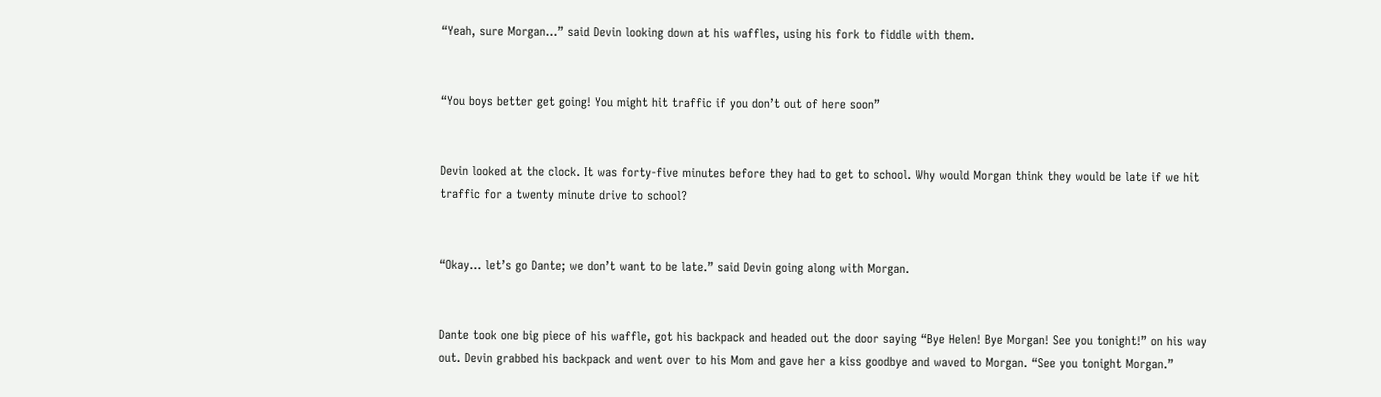“Yeah, sure Morgan…” said Devin looking down at his waffles, using his fork to fiddle with them.


“You boys better get going! You might hit traffic if you don’t out of here soon”


Devin looked at the clock. It was forty-five minutes before they had to get to school. Why would Morgan think they would be late if we hit traffic for a twenty minute drive to school?


“Okay… let’s go Dante; we don’t want to be late.” said Devin going along with Morgan.


Dante took one big piece of his waffle, got his backpack and headed out the door saying “Bye Helen! Bye Morgan! See you tonight!” on his way out. Devin grabbed his backpack and went over to his Mom and gave her a kiss goodbye and waved to Morgan. “See you tonight Morgan.”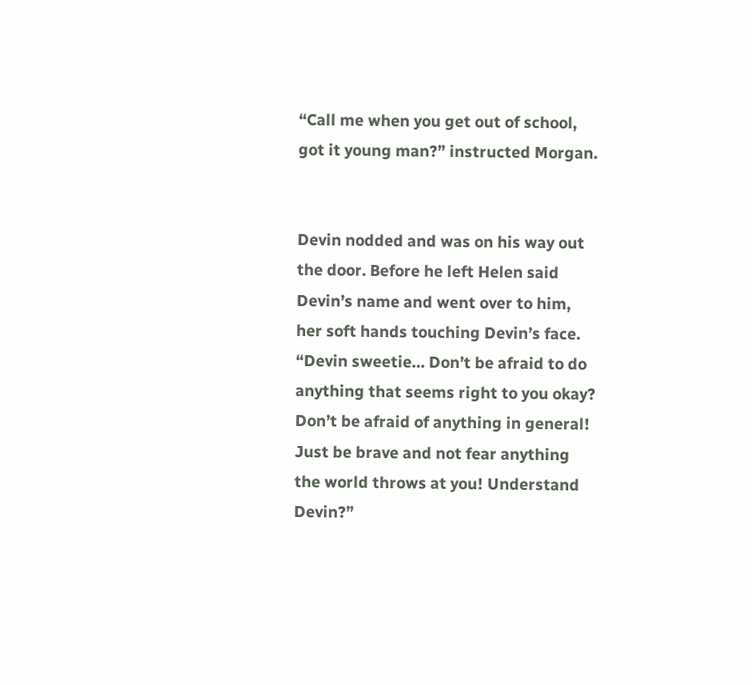“Call me when you get out of school, got it young man?” instructed Morgan.


Devin nodded and was on his way out the door. Before he left Helen said Devin’s name and went over to him, her soft hands touching Devin’s face. “Devin sweetie… Don’t be afraid to do anything that seems right to you okay? Don’t be afraid of anything in general! Just be brave and not fear anything the world throws at you! Understand Devin?”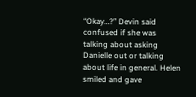“Okay…?” Devin said confused if she was talking about asking Danielle out or talking about life in general. Helen smiled and gave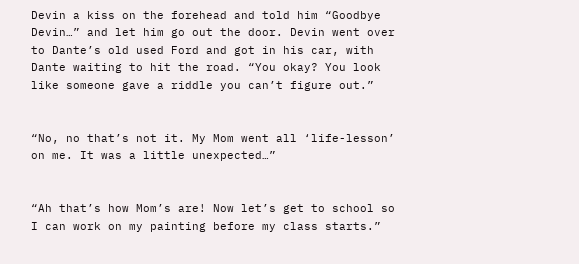Devin a kiss on the forehead and told him “Goodbye Devin…” and let him go out the door. Devin went over to Dante’s old used Ford and got in his car, with Dante waiting to hit the road. “You okay? You look like someone gave a riddle you can’t figure out.”


“No, no that’s not it. My Mom went all ‘life-lesson’ on me. It was a little unexpected…”


“Ah that’s how Mom’s are! Now let’s get to school so I can work on my painting before my class starts.”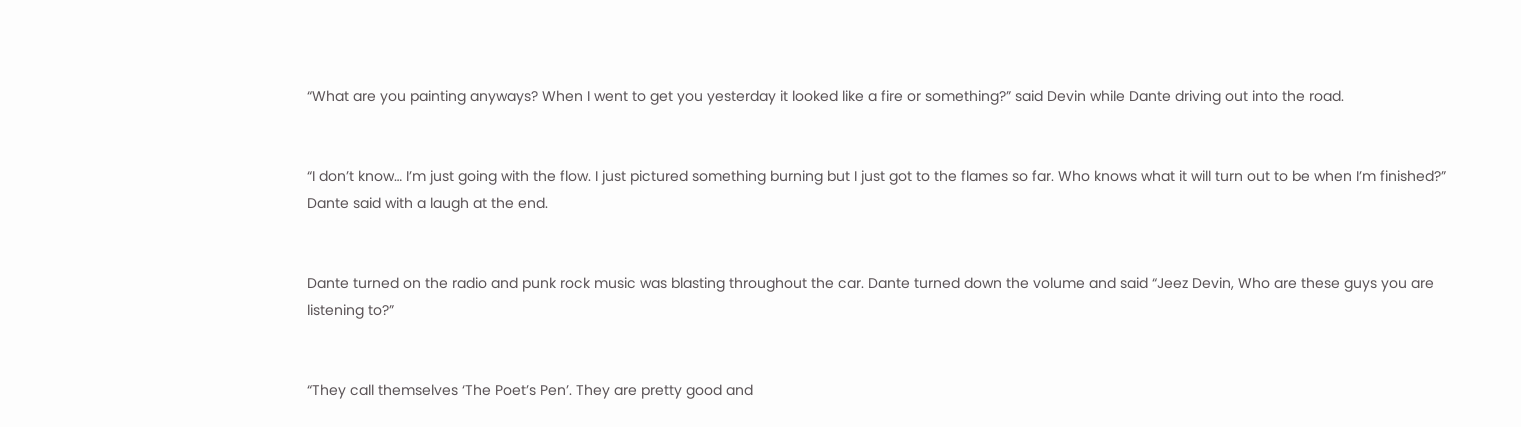“What are you painting anyways? When I went to get you yesterday it looked like a fire or something?” said Devin while Dante driving out into the road.


“I don’t know… I’m just going with the flow. I just pictured something burning but I just got to the flames so far. Who knows what it will turn out to be when I’m finished?” Dante said with a laugh at the end.


Dante turned on the radio and punk rock music was blasting throughout the car. Dante turned down the volume and said “Jeez Devin, Who are these guys you are listening to?”


“They call themselves ‘The Poet’s Pen’. They are pretty good and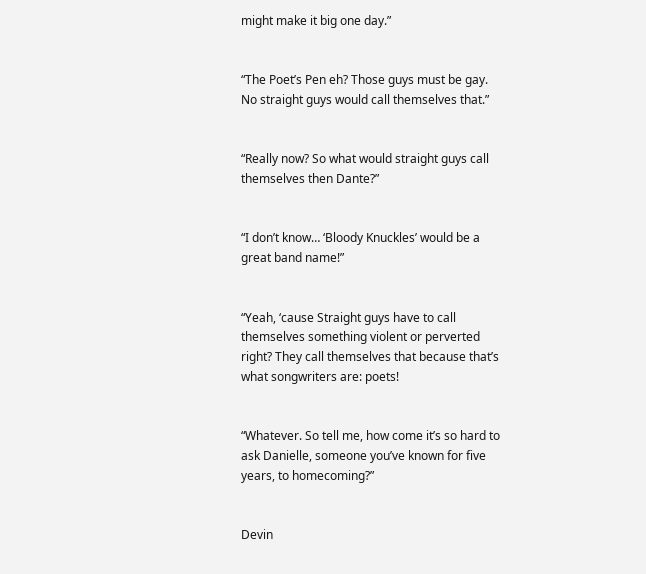might make it big one day.”


“The Poet’s Pen eh? Those guys must be gay. No straight guys would call themselves that.”


“Really now? So what would straight guys call themselves then Dante?”


“I don’t know… ‘Bloody Knuckles’ would be a great band name!”


“Yeah, ‘cause Straight guys have to call themselves something violent or perverted right? They call themselves that because that’s what songwriters are: poets!


“Whatever. So tell me, how come it’s so hard to ask Danielle, someone you’ve known for five years, to homecoming?”


Devin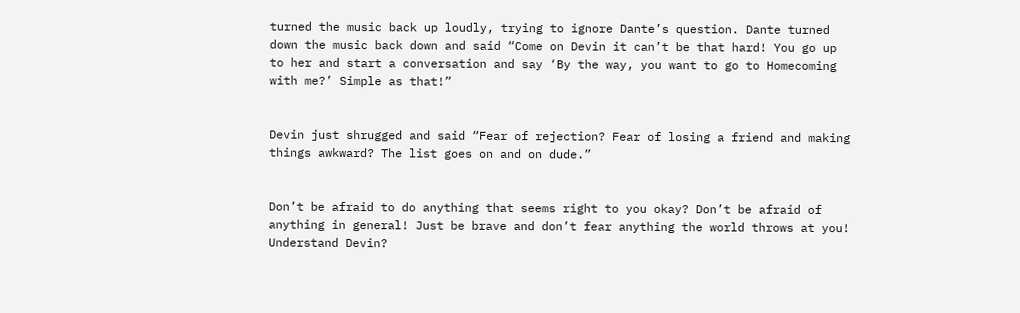turned the music back up loudly, trying to ignore Dante’s question. Dante turned down the music back down and said “Come on Devin it can’t be that hard! You go up to her and start a conversation and say ‘By the way, you want to go to Homecoming with me?’ Simple as that!”


Devin just shrugged and said “Fear of rejection? Fear of losing a friend and making things awkward? The list goes on and on dude.”


Don’t be afraid to do anything that seems right to you okay? Don’t be afraid of anything in general! Just be brave and don’t fear anything the world throws at you! Understand Devin?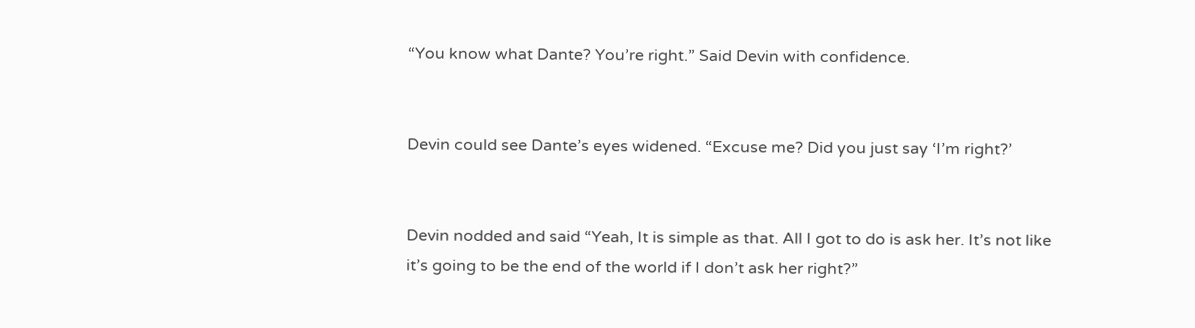“You know what Dante? You’re right.” Said Devin with confidence.


Devin could see Dante’s eyes widened. “Excuse me? Did you just say ‘I’m right?’


Devin nodded and said “Yeah, It is simple as that. All I got to do is ask her. It’s not like it’s going to be the end of the world if I don’t ask her right?”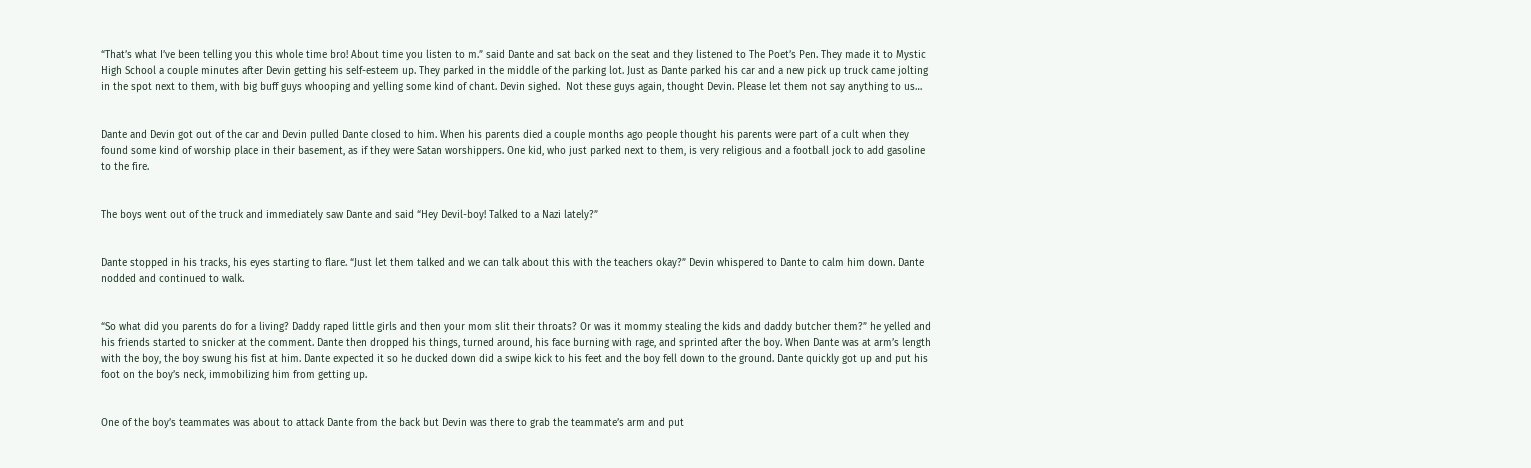“That’s what I’ve been telling you this whole time bro! About time you listen to m.” said Dante and sat back on the seat and they listened to The Poet’s Pen. They made it to Mystic High School a couple minutes after Devin getting his self-esteem up. They parked in the middle of the parking lot. Just as Dante parked his car and a new pick up truck came jolting in the spot next to them, with big buff guys whooping and yelling some kind of chant. Devin sighed.  Not these guys again, thought Devin. Please let them not say anything to us…


Dante and Devin got out of the car and Devin pulled Dante closed to him. When his parents died a couple months ago people thought his parents were part of a cult when they found some kind of worship place in their basement, as if they were Satan worshippers. One kid, who just parked next to them, is very religious and a football jock to add gasoline to the fire.


The boys went out of the truck and immediately saw Dante and said “Hey Devil-boy! Talked to a Nazi lately?”


Dante stopped in his tracks, his eyes starting to flare. “Just let them talked and we can talk about this with the teachers okay?” Devin whispered to Dante to calm him down. Dante nodded and continued to walk.


“So what did you parents do for a living? Daddy raped little girls and then your mom slit their throats? Or was it mommy stealing the kids and daddy butcher them?” he yelled and his friends started to snicker at the comment. Dante then dropped his things, turned around, his face burning with rage, and sprinted after the boy. When Dante was at arm’s length with the boy, the boy swung his fist at him. Dante expected it so he ducked down did a swipe kick to his feet and the boy fell down to the ground. Dante quickly got up and put his foot on the boy’s neck, immobilizing him from getting up.


One of the boy’s teammates was about to attack Dante from the back but Devin was there to grab the teammate’s arm and put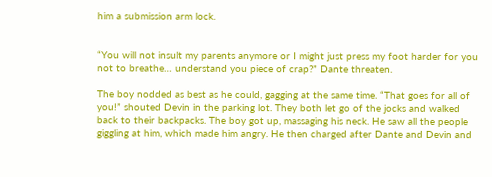him a submission arm lock.


“You will not insult my parents anymore or I might just press my foot harder for you not to breathe… understand you piece of crap?” Dante threaten.

The boy nodded as best as he could, gagging at the same time. “That goes for all of you!” shouted Devin in the parking lot. They both let go of the jocks and walked back to their backpacks. The boy got up, massaging his neck. He saw all the people giggling at him, which made him angry. He then charged after Dante and Devin and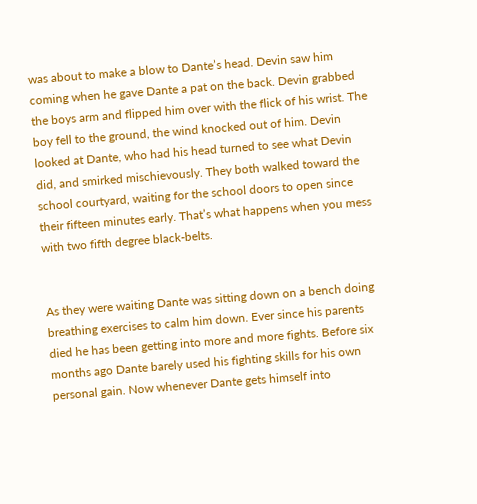was about to make a blow to Dante’s head. Devin saw him coming when he gave Dante a pat on the back. Devin grabbed the boys arm and flipped him over with the flick of his wrist. The boy fell to the ground, the wind knocked out of him. Devin looked at Dante, who had his head turned to see what Devin did, and smirked mischievously. They both walked toward the school courtyard, waiting for the school doors to open since their fifteen minutes early. That’s what happens when you mess with two fifth degree black-belts.


As they were waiting Dante was sitting down on a bench doing breathing exercises to calm him down. Ever since his parents died he has been getting into more and more fights. Before six months ago Dante barely used his fighting skills for his own personal gain. Now whenever Dante gets himself into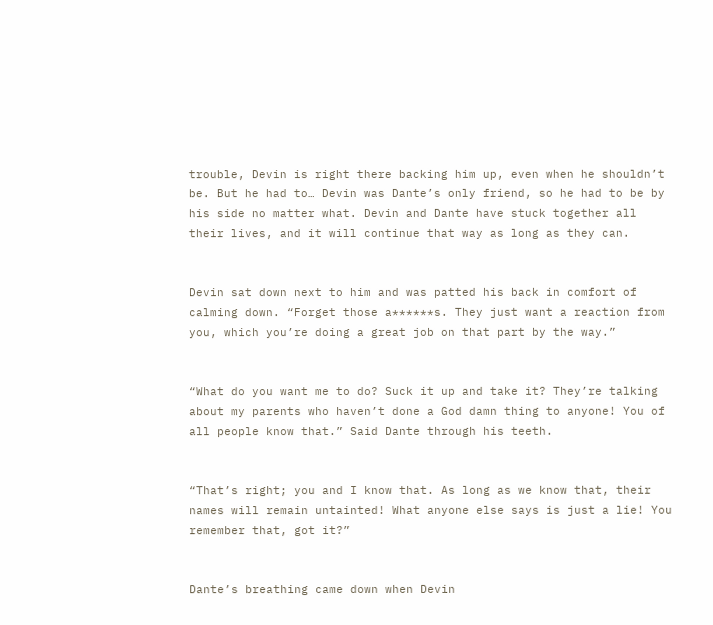trouble, Devin is right there backing him up, even when he shouldn’t be. But he had to… Devin was Dante’s only friend, so he had to be by his side no matter what. Devin and Dante have stuck together all their lives, and it will continue that way as long as they can.


Devin sat down next to him and was patted his back in comfort of calming down. “Forget those a******s. They just want a reaction from you, which you’re doing a great job on that part by the way.”


“What do you want me to do? Suck it up and take it? They’re talking about my parents who haven’t done a God damn thing to anyone! You of all people know that.” Said Dante through his teeth.


“That’s right; you and I know that. As long as we know that, their names will remain untainted! What anyone else says is just a lie! You remember that, got it?”


Dante’s breathing came down when Devin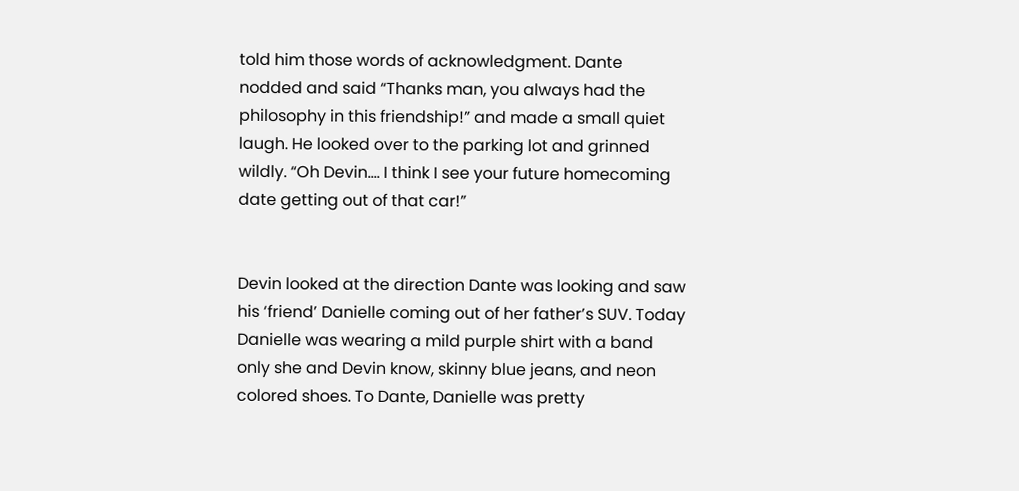told him those words of acknowledgment. Dante nodded and said “Thanks man, you always had the philosophy in this friendship!” and made a small quiet laugh. He looked over to the parking lot and grinned wildly. “Oh Devin…. I think I see your future homecoming date getting out of that car!”


Devin looked at the direction Dante was looking and saw his ‘friend’ Danielle coming out of her father’s SUV. Today Danielle was wearing a mild purple shirt with a band only she and Devin know, skinny blue jeans, and neon colored shoes. To Dante, Danielle was pretty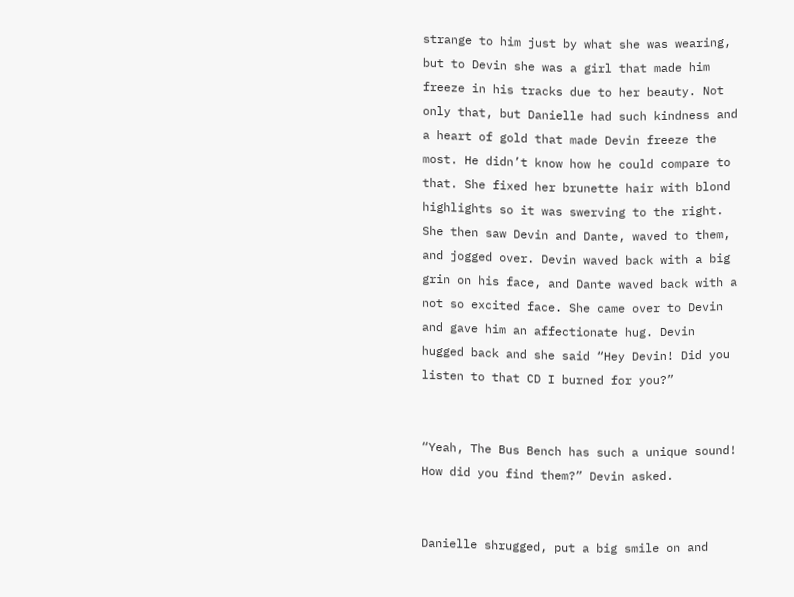strange to him just by what she was wearing, but to Devin she was a girl that made him freeze in his tracks due to her beauty. Not only that, but Danielle had such kindness and a heart of gold that made Devin freeze the most. He didn’t know how he could compare to that. She fixed her brunette hair with blond highlights so it was swerving to the right. She then saw Devin and Dante, waved to them, and jogged over. Devin waved back with a big grin on his face, and Dante waved back with a not so excited face. She came over to Devin and gave him an affectionate hug. Devin hugged back and she said “Hey Devin! Did you listen to that CD I burned for you?”


“Yeah, The Bus Bench has such a unique sound! How did you find them?” Devin asked.


Danielle shrugged, put a big smile on and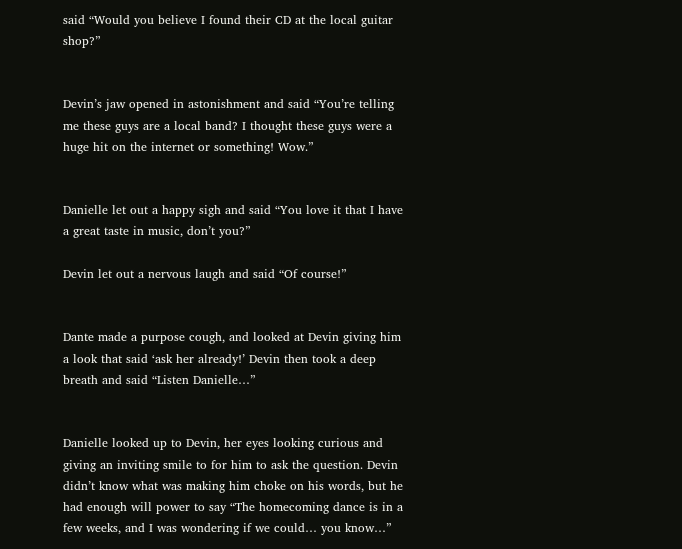said “Would you believe I found their CD at the local guitar shop?”


Devin’s jaw opened in astonishment and said “You’re telling me these guys are a local band? I thought these guys were a huge hit on the internet or something! Wow.”


Danielle let out a happy sigh and said “You love it that I have a great taste in music, don’t you?”

Devin let out a nervous laugh and said “Of course!”


Dante made a purpose cough, and looked at Devin giving him a look that said ‘ask her already!’ Devin then took a deep breath and said “Listen Danielle…”


Danielle looked up to Devin, her eyes looking curious and giving an inviting smile to for him to ask the question. Devin didn’t know what was making him choke on his words, but he had enough will power to say “The homecoming dance is in a few weeks, and I was wondering if we could… you know…”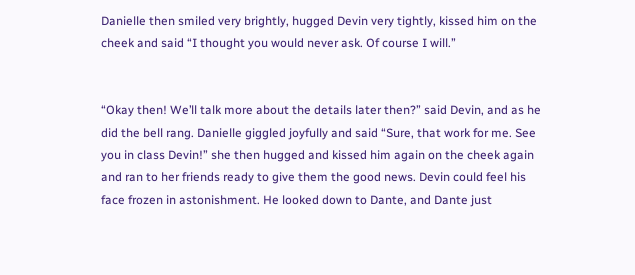Danielle then smiled very brightly, hugged Devin very tightly, kissed him on the cheek and said “I thought you would never ask. Of course I will.”


“Okay then! We’ll talk more about the details later then?” said Devin, and as he did the bell rang. Danielle giggled joyfully and said “Sure, that work for me. See you in class Devin!” she then hugged and kissed him again on the cheek again and ran to her friends ready to give them the good news. Devin could feel his face frozen in astonishment. He looked down to Dante, and Dante just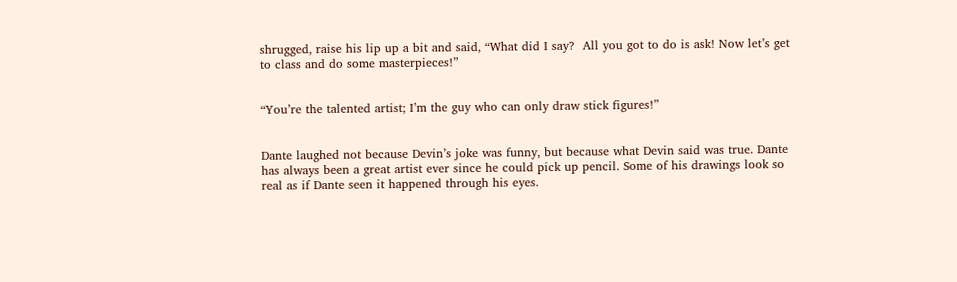shrugged, raise his lip up a bit and said, “What did I say?  All you got to do is ask! Now let’s get to class and do some masterpieces!”


“You’re the talented artist; I’m the guy who can only draw stick figures!”


Dante laughed not because Devin’s joke was funny, but because what Devin said was true. Dante has always been a great artist ever since he could pick up pencil. Some of his drawings look so real as if Dante seen it happened through his eyes.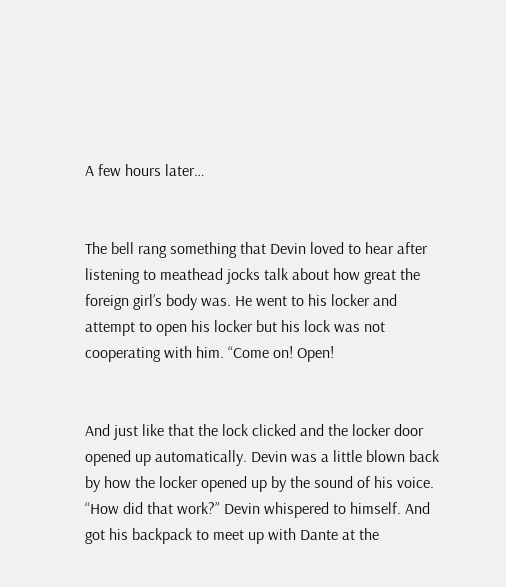A few hours later…


The bell rang something that Devin loved to hear after listening to meathead jocks talk about how great the foreign girl’s body was. He went to his locker and attempt to open his locker but his lock was not cooperating with him. “Come on! Open!


And just like that the lock clicked and the locker door opened up automatically. Devin was a little blown back by how the locker opened up by the sound of his voice. “How did that work?” Devin whispered to himself. And got his backpack to meet up with Dante at the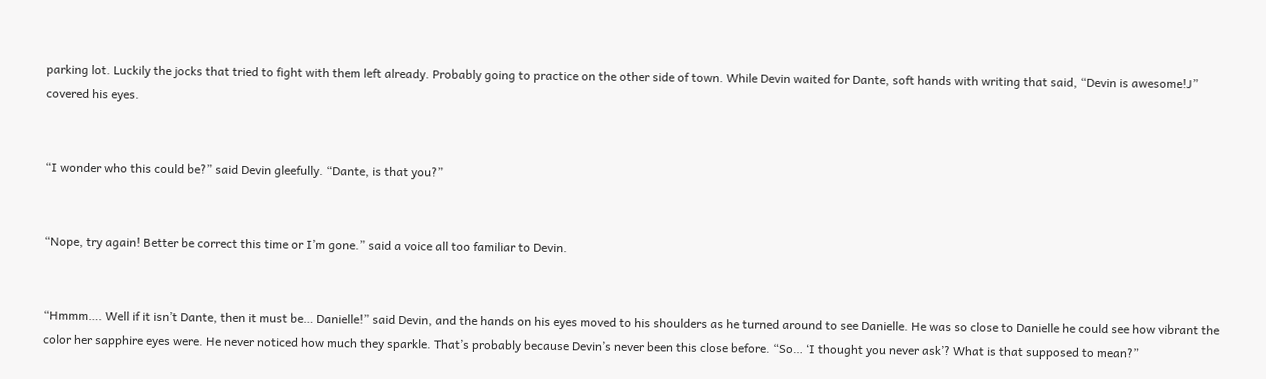parking lot. Luckily the jocks that tried to fight with them left already. Probably going to practice on the other side of town. While Devin waited for Dante, soft hands with writing that said, “Devin is awesome!J” covered his eyes.


“I wonder who this could be?” said Devin gleefully. “Dante, is that you?”


“Nope, try again! Better be correct this time or I’m gone.” said a voice all too familiar to Devin.


“Hmmm…. Well if it isn’t Dante, then it must be… Danielle!” said Devin, and the hands on his eyes moved to his shoulders as he turned around to see Danielle. He was so close to Danielle he could see how vibrant the color her sapphire eyes were. He never noticed how much they sparkle. That’s probably because Devin’s never been this close before. “So… ‘I thought you never ask’? What is that supposed to mean?”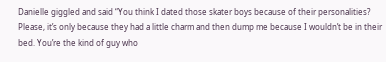Danielle giggled and said “You think I dated those skater boys because of their personalities? Please, it’s only because they had a little charm and then dump me because I wouldn’t be in their bed. You’re the kind of guy who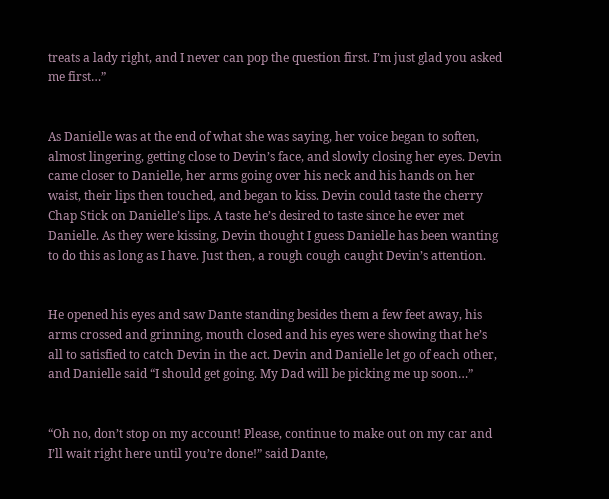treats a lady right, and I never can pop the question first. I’m just glad you asked me first…”


As Danielle was at the end of what she was saying, her voice began to soften, almost lingering, getting close to Devin’s face, and slowly closing her eyes. Devin came closer to Danielle, her arms going over his neck and his hands on her waist, their lips then touched, and began to kiss. Devin could taste the cherry Chap Stick on Danielle’s lips. A taste he’s desired to taste since he ever met Danielle. As they were kissing, Devin thought I guess Danielle has been wanting to do this as long as I have. Just then, a rough cough caught Devin’s attention.


He opened his eyes and saw Dante standing besides them a few feet away, his arms crossed and grinning, mouth closed and his eyes were showing that he’s all to satisfied to catch Devin in the act. Devin and Danielle let go of each other, and Danielle said “I should get going. My Dad will be picking me up soon…”


“Oh no, don’t stop on my account! Please, continue to make out on my car and I’ll wait right here until you’re done!” said Dante,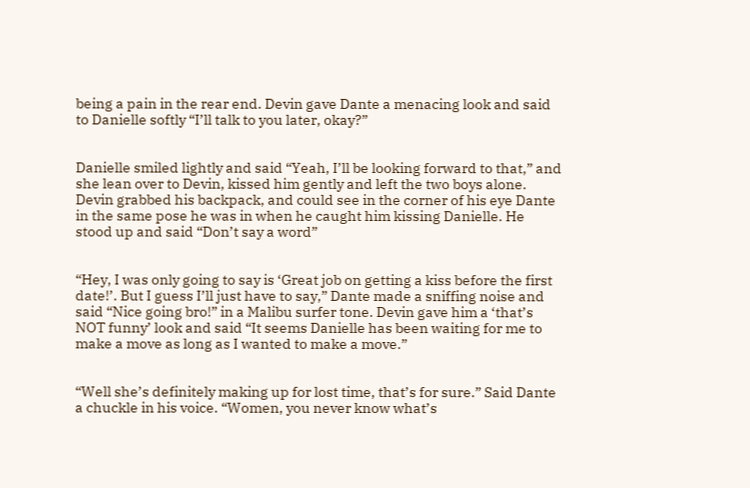being a pain in the rear end. Devin gave Dante a menacing look and said to Danielle softly “I’ll talk to you later, okay?”


Danielle smiled lightly and said “Yeah, I’ll be looking forward to that,” and she lean over to Devin, kissed him gently and left the two boys alone. Devin grabbed his backpack, and could see in the corner of his eye Dante in the same pose he was in when he caught him kissing Danielle. He stood up and said “Don’t say a word”


“Hey, I was only going to say is ‘Great job on getting a kiss before the first date!’. But I guess I’ll just have to say,” Dante made a sniffing noise and said “Nice going bro!” in a Malibu surfer tone. Devin gave him a ‘that’s NOT funny’ look and said “It seems Danielle has been waiting for me to make a move as long as I wanted to make a move.”


“Well she’s definitely making up for lost time, that’s for sure.” Said Dante a chuckle in his voice. “Women, you never know what’s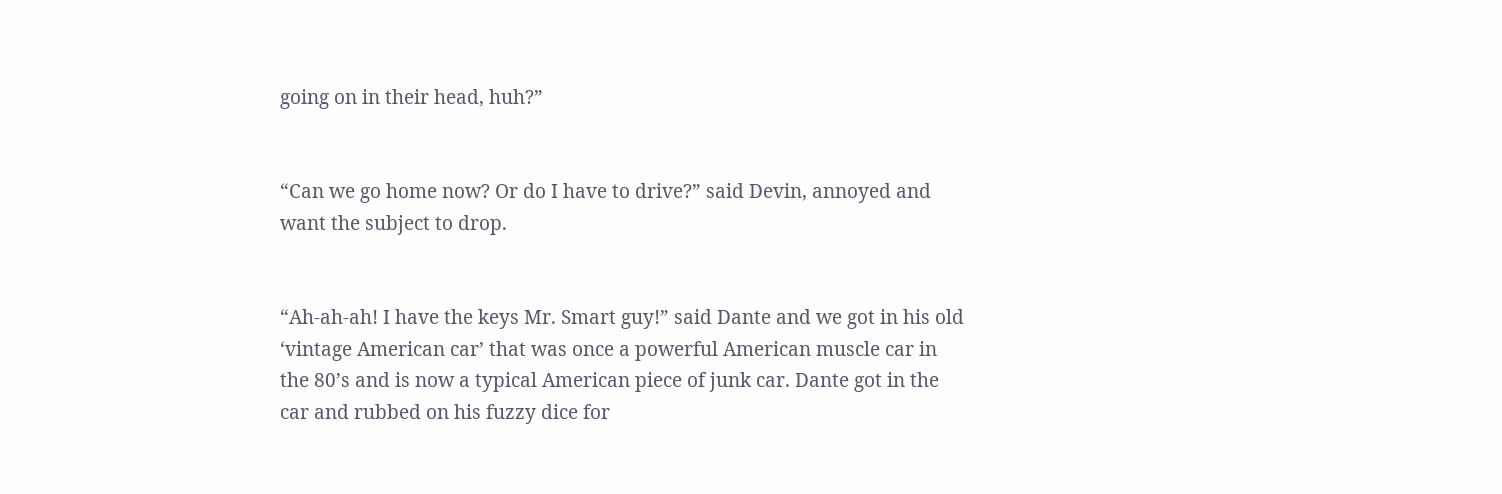going on in their head, huh?”


“Can we go home now? Or do I have to drive?” said Devin, annoyed and want the subject to drop.


“Ah-ah-ah! I have the keys Mr. Smart guy!” said Dante and we got in his old ‘vintage American car’ that was once a powerful American muscle car in the 80’s and is now a typical American piece of junk car. Dante got in the car and rubbed on his fuzzy dice for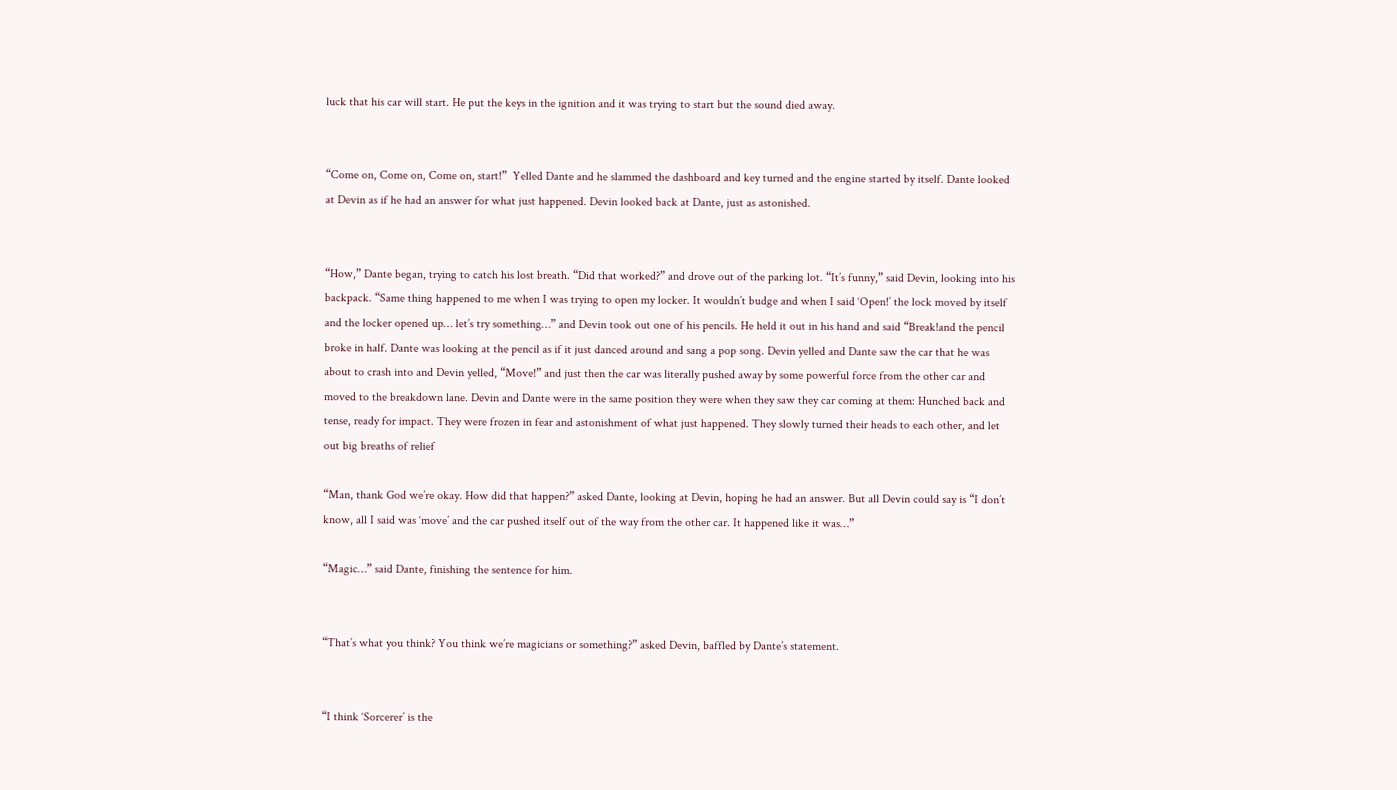luck that his car will start. He put the keys in the ignition and it was trying to start but the sound died away.


“Come on, Come on, Come on, start!”  Yelled Dante and he slammed the dashboard and key turned and the engine started by itself. Dante looked at Devin as if he had an answer for what just happened. Devin looked back at Dante, just as astonished.


“How,” Dante began, trying to catch his lost breath. “Did that worked?” and drove out of the parking lot. “It’s funny,” said Devin, looking into his backpack. “Same thing happened to me when I was trying to open my locker. It wouldn’t budge and when I said ‘Open!’ the lock moved by itself and the locker opened up… let’s try something…” and Devin took out one of his pencils. He held it out in his hand and said “Break!and the pencil broke in half. Dante was looking at the pencil as if it just danced around and sang a pop song. Devin yelled and Dante saw the car that he was about to crash into and Devin yelled, “Move!” and just then the car was literally pushed away by some powerful force from the other car and moved to the breakdown lane. Devin and Dante were in the same position they were when they saw they car coming at them: Hunched back and tense, ready for impact. They were frozen in fear and astonishment of what just happened. They slowly turned their heads to each other, and let out big breaths of relief

“Man, thank God we’re okay. How did that happen?” asked Dante, looking at Devin, hoping he had an answer. But all Devin could say is “I don’t know, all I said was ‘move’ and the car pushed itself out of the way from the other car. It happened like it was…”

“Magic…” said Dante, finishing the sentence for him.


“That’s what you think? You think we’re magicians or something?” asked Devin, baffled by Dante’s statement.


“I think ‘Sorcerer’ is the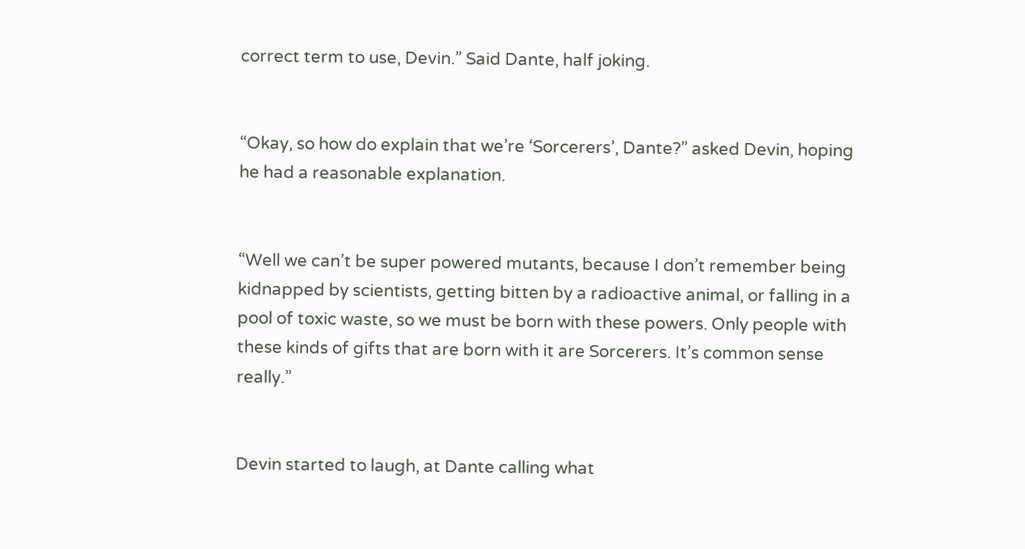correct term to use, Devin.” Said Dante, half joking.


“Okay, so how do explain that we’re ‘Sorcerers’, Dante?” asked Devin, hoping he had a reasonable explanation.


“Well we can’t be super powered mutants, because I don’t remember being kidnapped by scientists, getting bitten by a radioactive animal, or falling in a pool of toxic waste, so we must be born with these powers. Only people with these kinds of gifts that are born with it are Sorcerers. It’s common sense really.”


Devin started to laugh, at Dante calling what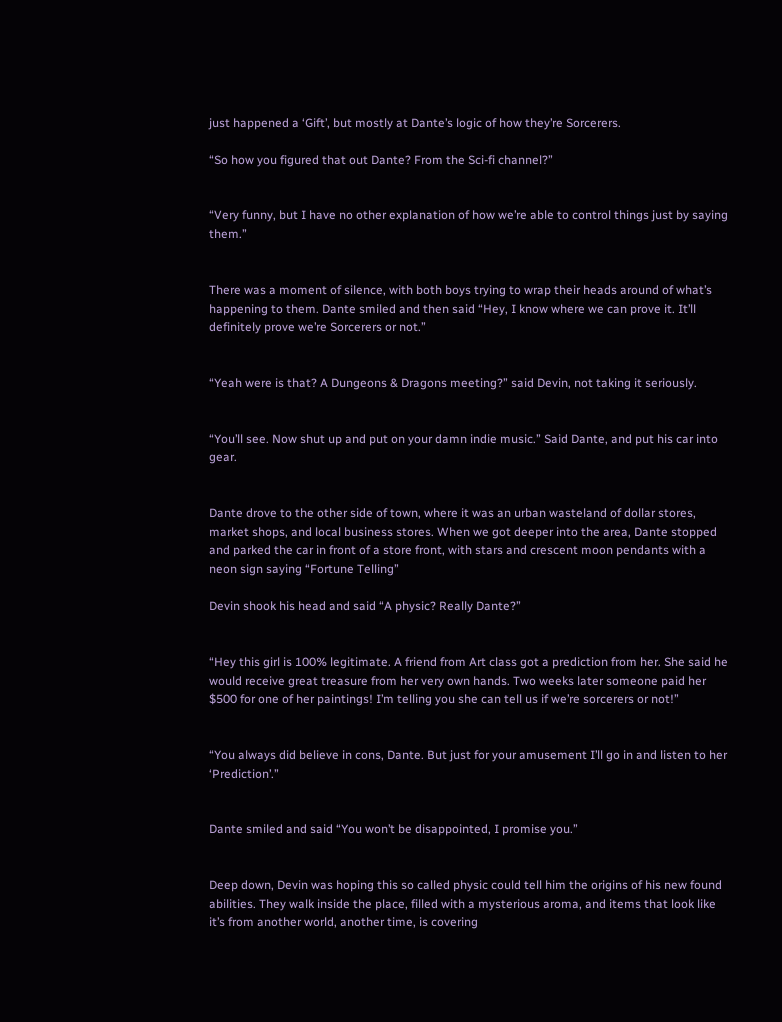just happened a ‘Gift’, but mostly at Dante’s logic of how they’re Sorcerers.

“So how you figured that out Dante? From the Sci-fi channel?”


“Very funny, but I have no other explanation of how we’re able to control things just by saying them.”


There was a moment of silence, with both boys trying to wrap their heads around of what’s happening to them. Dante smiled and then said “Hey, I know where we can prove it. It’ll definitely prove we’re Sorcerers or not.”


“Yeah were is that? A Dungeons & Dragons meeting?” said Devin, not taking it seriously.


“You’ll see. Now shut up and put on your damn indie music.” Said Dante, and put his car into gear.


Dante drove to the other side of town, where it was an urban wasteland of dollar stores, market shops, and local business stores. When we got deeper into the area, Dante stopped and parked the car in front of a store front, with stars and crescent moon pendants with a neon sign saying “Fortune Telling”

Devin shook his head and said “A physic? Really Dante?”


“Hey this girl is 100% legitimate. A friend from Art class got a prediction from her. She said he would receive great treasure from her very own hands. Two weeks later someone paid her $500 for one of her paintings! I’m telling you she can tell us if we’re sorcerers or not!”


“You always did believe in cons, Dante. But just for your amusement I’ll go in and listen to her ‘Prediction’.”


Dante smiled and said “You won’t be disappointed, I promise you.”


Deep down, Devin was hoping this so called physic could tell him the origins of his new found abilities. They walk inside the place, filled with a mysterious aroma, and items that look like it’s from another world, another time, is covering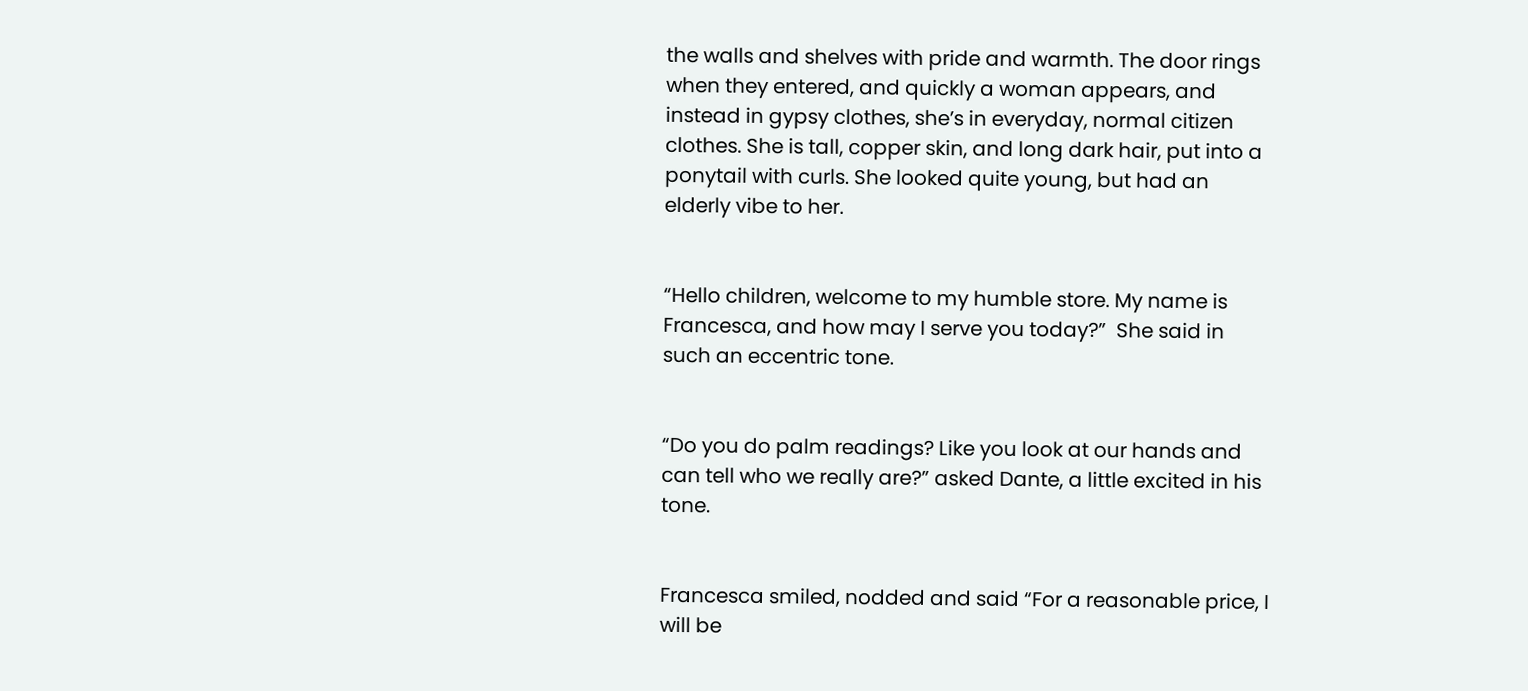the walls and shelves with pride and warmth. The door rings when they entered, and quickly a woman appears, and instead in gypsy clothes, she’s in everyday, normal citizen clothes. She is tall, copper skin, and long dark hair, put into a ponytail with curls. She looked quite young, but had an elderly vibe to her.


“Hello children, welcome to my humble store. My name is Francesca, and how may I serve you today?”  She said in such an eccentric tone.


“Do you do palm readings? Like you look at our hands and can tell who we really are?” asked Dante, a little excited in his tone.


Francesca smiled, nodded and said “For a reasonable price, I will be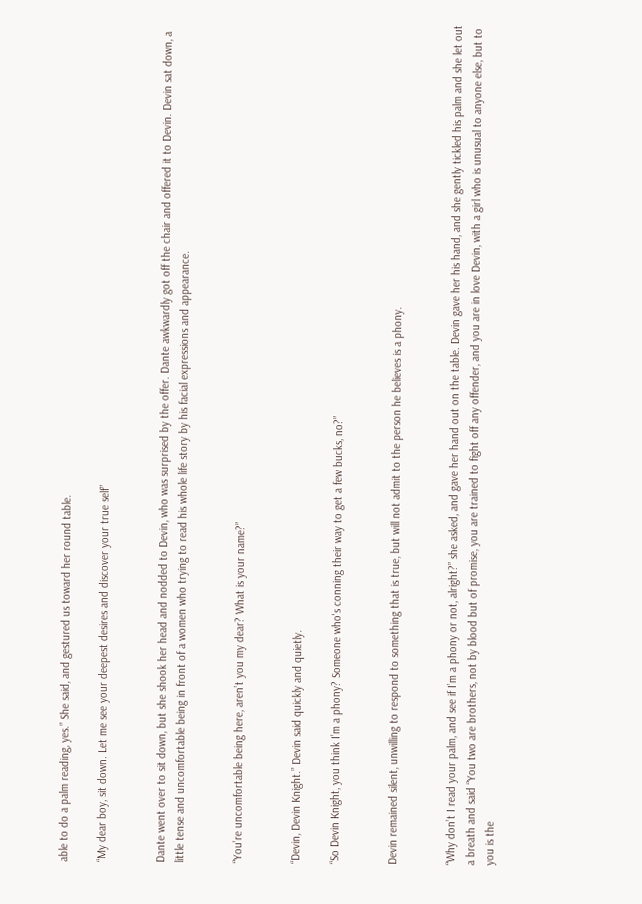able to do a palm reading, yes.” She said, and gestured us toward her round table.

“My dear boy, sit down. Let me see your deepest desires and discover your true self”


Dante went over to sit down, but she shook her head and nodded to Devin, who was surprised by the offer. Dante awkwardly got off the chair and offered it to Devin. Devin sat down, a little tense and uncomfortable being in front of a women who trying to read his whole life story by his facial expressions and appearance.


“You’re uncomfortable being here, aren’t you my dear? What is your name?”


“Devin, Devin Knight.” Devin said quickly and quietly.

“So Devin Knight, you think I’m a phony? Someone who's conning their way to get a few bucks, no?”


Devin remained silent, unwilling to respond to something that is true, but will not admit to the person he believes is a phony.


“Why don’t I read your palm, and see if I’m a phony or not, alright?” she asked, and gave her hand out on the table. Devin gave her his hand, and she gently tickled his palm and she let out a breath and said “You two are brothers, not by blood but of promise, you are trained to fight off any offender, and you are in love Devin, with a girl who is unusual to anyone else, but to you is the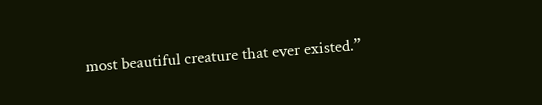most beautiful creature that ever existed.”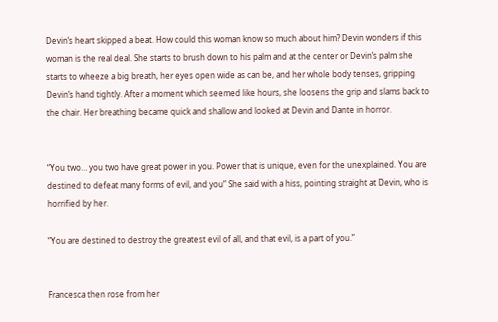Devin’s heart skipped a beat. How could this woman know so much about him? Devin wonders if this woman is the real deal. She starts to brush down to his palm and at the center or Devin’s palm she starts to wheeze a big breath, her eyes open wide as can be, and her whole body tenses, gripping Devin’s hand tightly. After a moment which seemed like hours, she loosens the grip and slams back to the chair. Her breathing became quick and shallow and looked at Devin and Dante in horror.


“You two… you two have great power in you. Power that is unique, even for the unexplained. You are destined to defeat many forms of evil, and you” She said with a hiss, pointing straight at Devin, who is horrified by her.

“You are destined to destroy the greatest evil of all, and that evil, is a part of you.”


Francesca then rose from her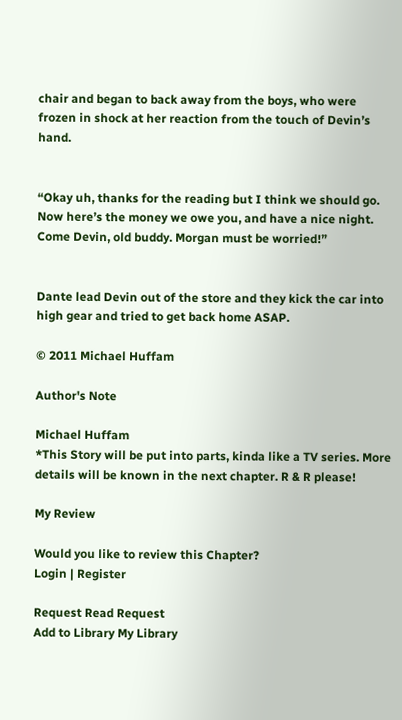chair and began to back away from the boys, who were frozen in shock at her reaction from the touch of Devin’s hand.


“Okay uh, thanks for the reading but I think we should go. Now here’s the money we owe you, and have a nice night. Come Devin, old buddy. Morgan must be worried!”


Dante lead Devin out of the store and they kick the car into high gear and tried to get back home ASAP.

© 2011 Michael Huffam

Author's Note

Michael Huffam
*This Story will be put into parts, kinda like a TV series. More details will be known in the next chapter. R & R please!

My Review

Would you like to review this Chapter?
Login | Register

Request Read Request
Add to Library My Library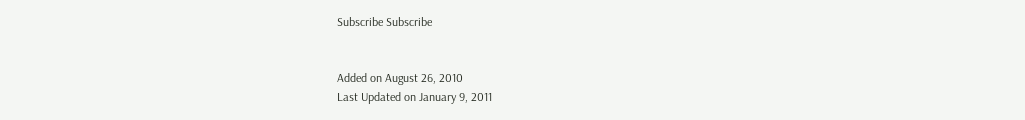Subscribe Subscribe


Added on August 26, 2010
Last Updated on January 9, 2011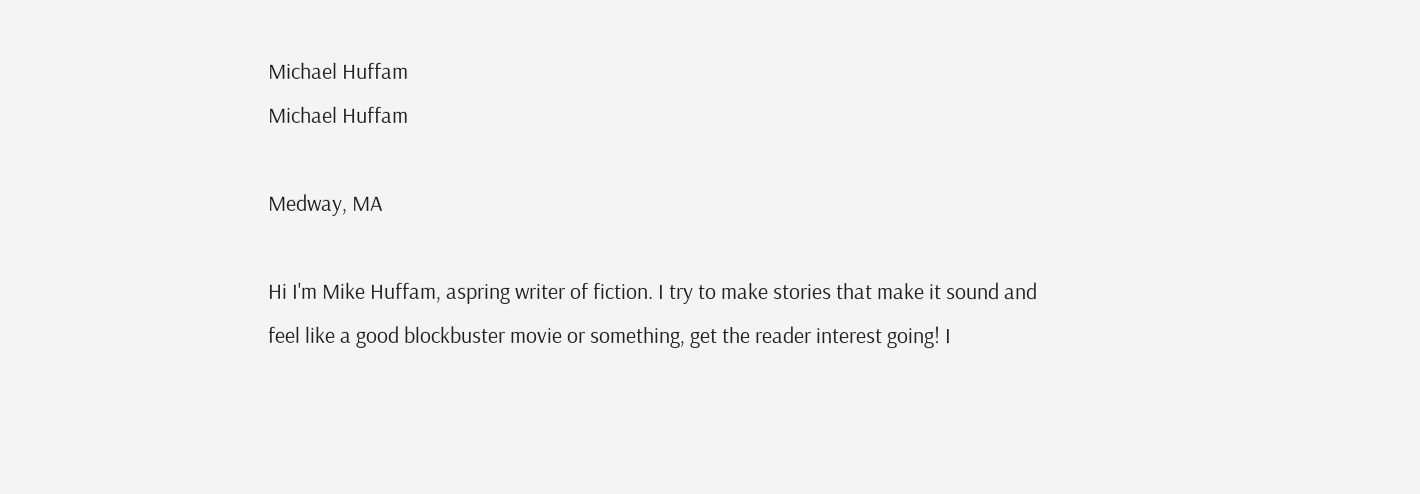Michael Huffam
Michael Huffam

Medway, MA

Hi I'm Mike Huffam, aspring writer of fiction. I try to make stories that make it sound and feel like a good blockbuster movie or something, get the reader interest going! I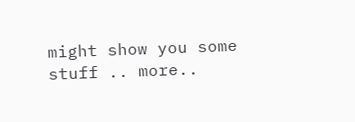might show you some stuff .. more..